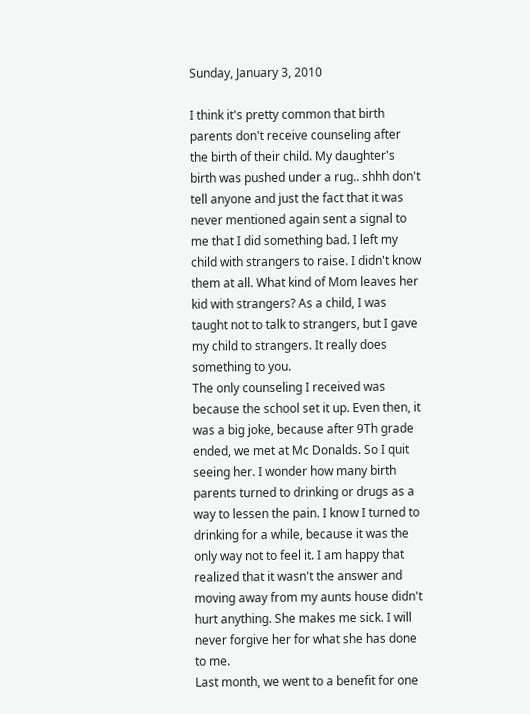Sunday, January 3, 2010

I think it's pretty common that birth parents don't receive counseling after the birth of their child. My daughter's birth was pushed under a rug.. shhh don't tell anyone and just the fact that it was never mentioned again sent a signal to me that I did something bad. I left my child with strangers to raise. I didn't know them at all. What kind of Mom leaves her kid with strangers? As a child, I was taught not to talk to strangers, but I gave my child to strangers. It really does something to you.
The only counseling I received was because the school set it up. Even then, it was a big joke, because after 9Th grade ended, we met at Mc Donalds. So I quit seeing her. I wonder how many birth parents turned to drinking or drugs as a way to lessen the pain. I know I turned to drinking for a while, because it was the only way not to feel it. I am happy that realized that it wasn't the answer and moving away from my aunts house didn't hurt anything. She makes me sick. I will never forgive her for what she has done to me.
Last month, we went to a benefit for one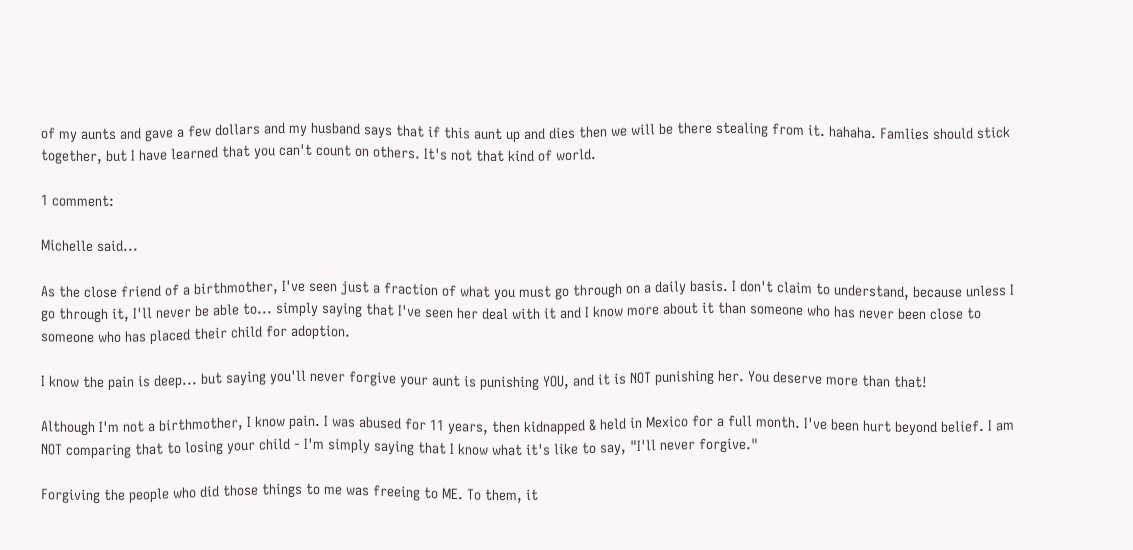of my aunts and gave a few dollars and my husband says that if this aunt up and dies then we will be there stealing from it. hahaha. Famlies should stick together, but I have learned that you can't count on others. It's not that kind of world.

1 comment:

Michelle said...

As the close friend of a birthmother, I've seen just a fraction of what you must go through on a daily basis. I don't claim to understand, because unless I go through it, I'll never be able to... simply saying that I've seen her deal with it and I know more about it than someone who has never been close to someone who has placed their child for adoption.

I know the pain is deep... but saying you'll never forgive your aunt is punishing YOU, and it is NOT punishing her. You deserve more than that!

Although I'm not a birthmother, I know pain. I was abused for 11 years, then kidnapped & held in Mexico for a full month. I've been hurt beyond belief. I am NOT comparing that to losing your child - I'm simply saying that I know what it's like to say, "I'll never forgive."

Forgiving the people who did those things to me was freeing to ME. To them, it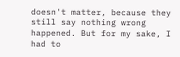doesn't matter, because they still say nothing wrong happened. But for my sake, I had to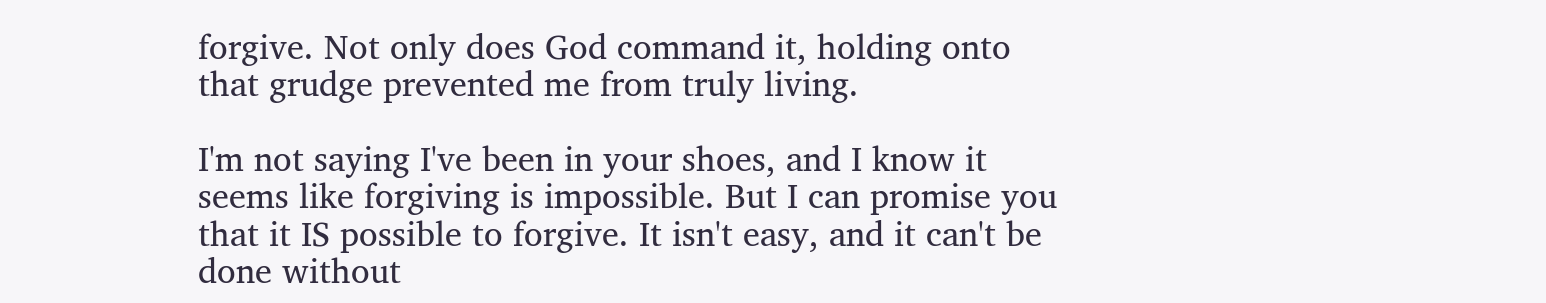forgive. Not only does God command it, holding onto that grudge prevented me from truly living.

I'm not saying I've been in your shoes, and I know it seems like forgiving is impossible. But I can promise you that it IS possible to forgive. It isn't easy, and it can't be done without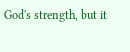God's strength, but it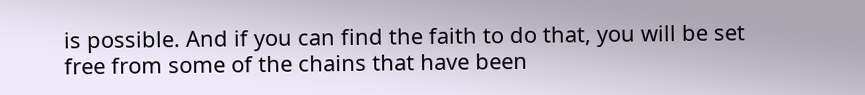is possible. And if you can find the faith to do that, you will be set free from some of the chains that have been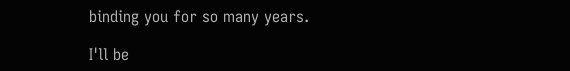binding you for so many years.

I'll be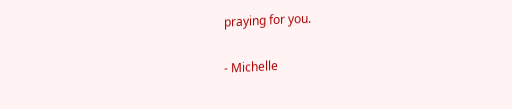praying for you.

- Michelle